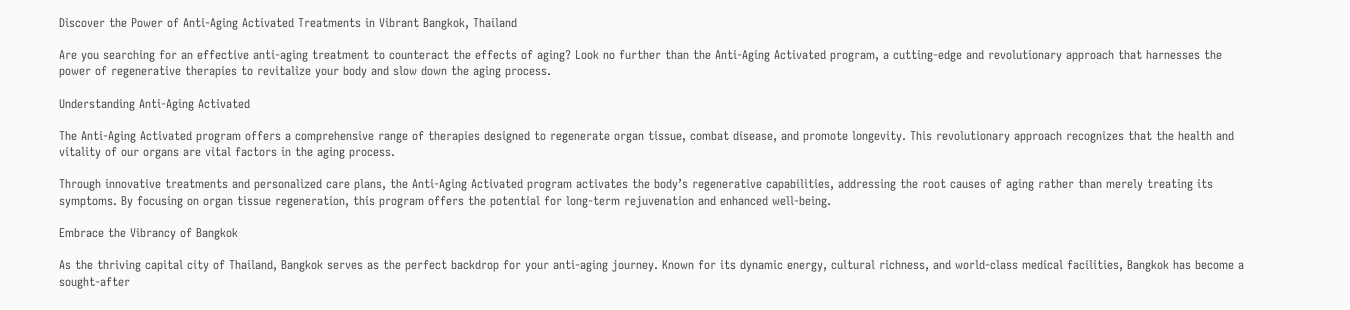Discover the Power of Anti-Aging Activated Treatments in Vibrant Bangkok, Thailand

Are you searching for an effective anti-aging treatment to counteract the effects of aging? Look no further than the Anti-Aging Activated program, a cutting-edge and revolutionary approach that harnesses the power of regenerative therapies to revitalize your body and slow down the aging process.

Understanding Anti-Aging Activated

The Anti-Aging Activated program offers a comprehensive range of therapies designed to regenerate organ tissue, combat disease, and promote longevity. This revolutionary approach recognizes that the health and vitality of our organs are vital factors in the aging process.

Through innovative treatments and personalized care plans, the Anti-Aging Activated program activates the body’s regenerative capabilities, addressing the root causes of aging rather than merely treating its symptoms. By focusing on organ tissue regeneration, this program offers the potential for long-term rejuvenation and enhanced well-being.

Embrace the Vibrancy of Bangkok

As the thriving capital city of Thailand, Bangkok serves as the perfect backdrop for your anti-aging journey. Known for its dynamic energy, cultural richness, and world-class medical facilities, Bangkok has become a sought-after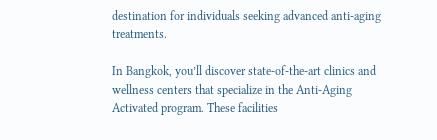destination for individuals seeking advanced anti-aging treatments.

In Bangkok, you’ll discover state-of-the-art clinics and wellness centers that specialize in the Anti-Aging Activated program. These facilities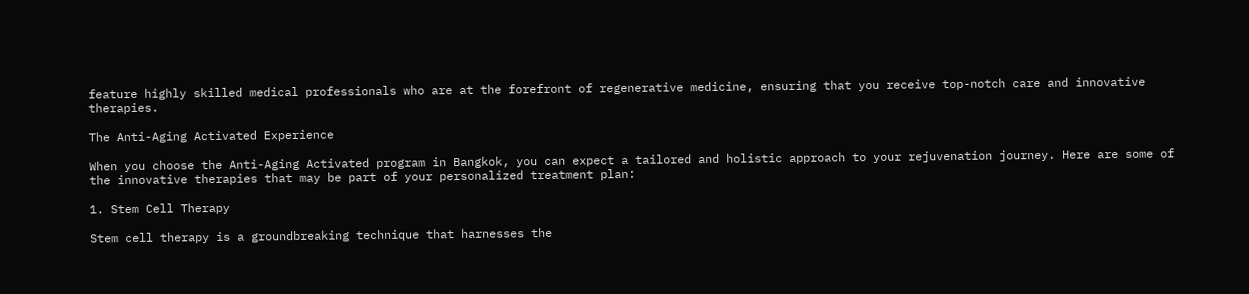feature highly skilled medical professionals who are at the forefront of regenerative medicine, ensuring that you receive top-notch care and innovative therapies.

The Anti-Aging Activated Experience

When you choose the Anti-Aging Activated program in Bangkok, you can expect a tailored and holistic approach to your rejuvenation journey. Here are some of the innovative therapies that may be part of your personalized treatment plan:

1. Stem Cell Therapy

Stem cell therapy is a groundbreaking technique that harnesses the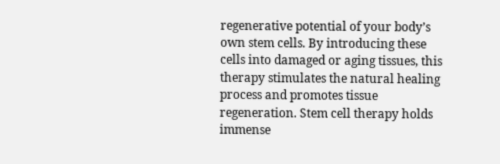regenerative potential of your body’s own stem cells. By introducing these cells into damaged or aging tissues, this therapy stimulates the natural healing process and promotes tissue regeneration. Stem cell therapy holds immense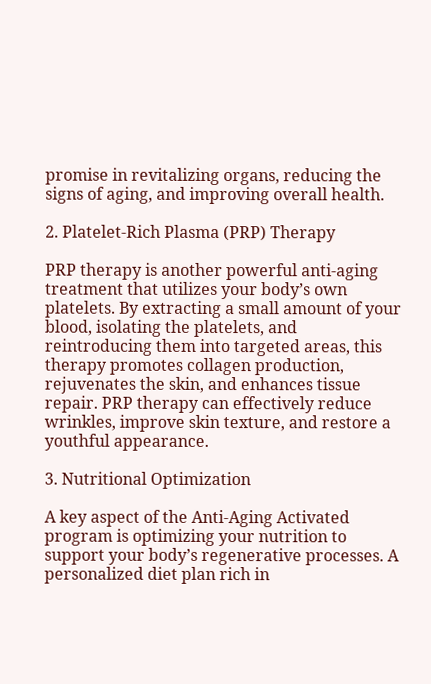promise in revitalizing organs, reducing the signs of aging, and improving overall health.

2. Platelet-Rich Plasma (PRP) Therapy

PRP therapy is another powerful anti-aging treatment that utilizes your body’s own platelets. By extracting a small amount of your blood, isolating the platelets, and reintroducing them into targeted areas, this therapy promotes collagen production, rejuvenates the skin, and enhances tissue repair. PRP therapy can effectively reduce wrinkles, improve skin texture, and restore a youthful appearance.

3. Nutritional Optimization

A key aspect of the Anti-Aging Activated program is optimizing your nutrition to support your body’s regenerative processes. A personalized diet plan rich in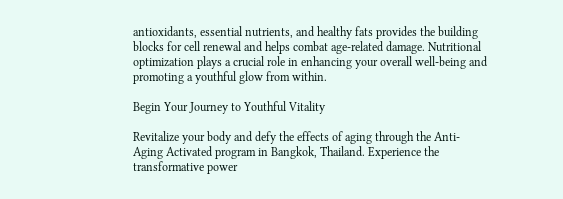antioxidants, essential nutrients, and healthy fats provides the building blocks for cell renewal and helps combat age-related damage. Nutritional optimization plays a crucial role in enhancing your overall well-being and promoting a youthful glow from within.

Begin Your Journey to Youthful Vitality

Revitalize your body and defy the effects of aging through the Anti-Aging Activated program in Bangkok, Thailand. Experience the transformative power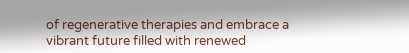of regenerative therapies and embrace a vibrant future filled with renewed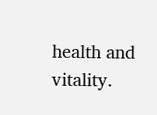health and vitality.